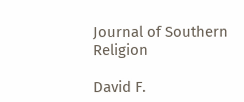Journal of Southern Religion

David F.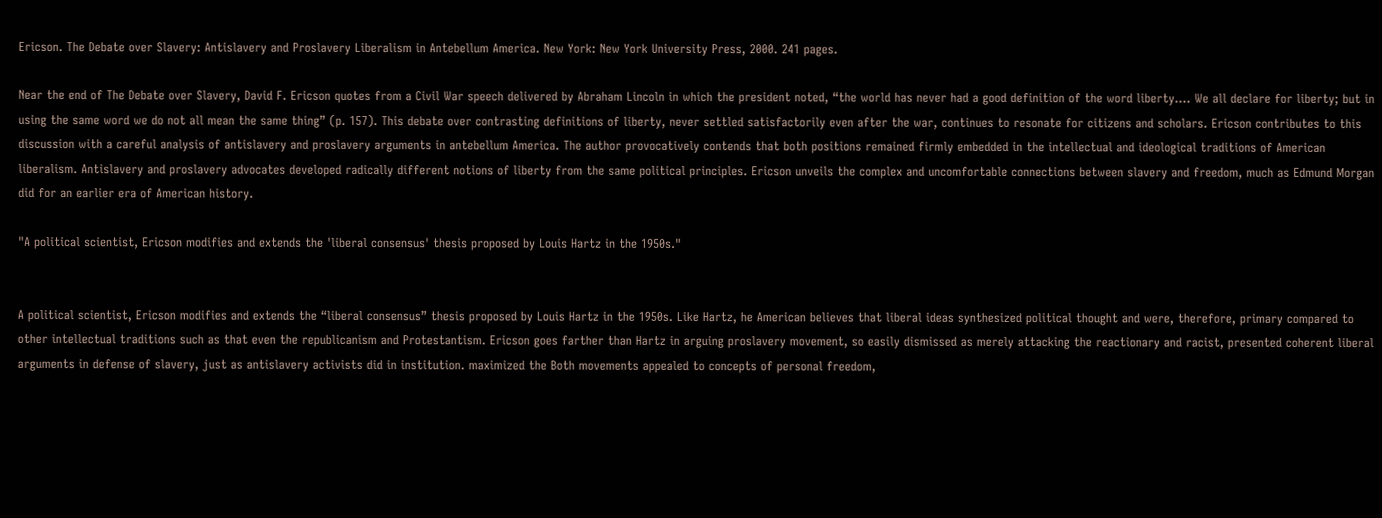Ericson. The Debate over Slavery: Antislavery and Proslavery Liberalism in Antebellum America. New York: New York University Press, 2000. 241 pages.

Near the end of The Debate over Slavery, David F. Ericson quotes from a Civil War speech delivered by Abraham Lincoln in which the president noted, “the world has never had a good definition of the word liberty…. We all declare for liberty; but in using the same word we do not all mean the same thing” (p. 157). This debate over contrasting definitions of liberty, never settled satisfactorily even after the war, continues to resonate for citizens and scholars. Ericson contributes to this discussion with a careful analysis of antislavery and proslavery arguments in antebellum America. The author provocatively contends that both positions remained firmly embedded in the intellectual and ideological traditions of American liberalism. Antislavery and proslavery advocates developed radically different notions of liberty from the same political principles. Ericson unveils the complex and uncomfortable connections between slavery and freedom, much as Edmund Morgan did for an earlier era of American history.

"A political scientist, Ericson modifies and extends the 'liberal consensus' thesis proposed by Louis Hartz in the 1950s."


A political scientist, Ericson modifies and extends the “liberal consensus” thesis proposed by Louis Hartz in the 1950s. Like Hartz, he American believes that liberal ideas synthesized political thought and were, therefore, primary compared to other intellectual traditions such as that even the republicanism and Protestantism. Ericson goes farther than Hartz in arguing proslavery movement, so easily dismissed as merely attacking the reactionary and racist, presented coherent liberal arguments in defense of slavery, just as antislavery activists did in institution. maximized the Both movements appealed to concepts of personal freedom,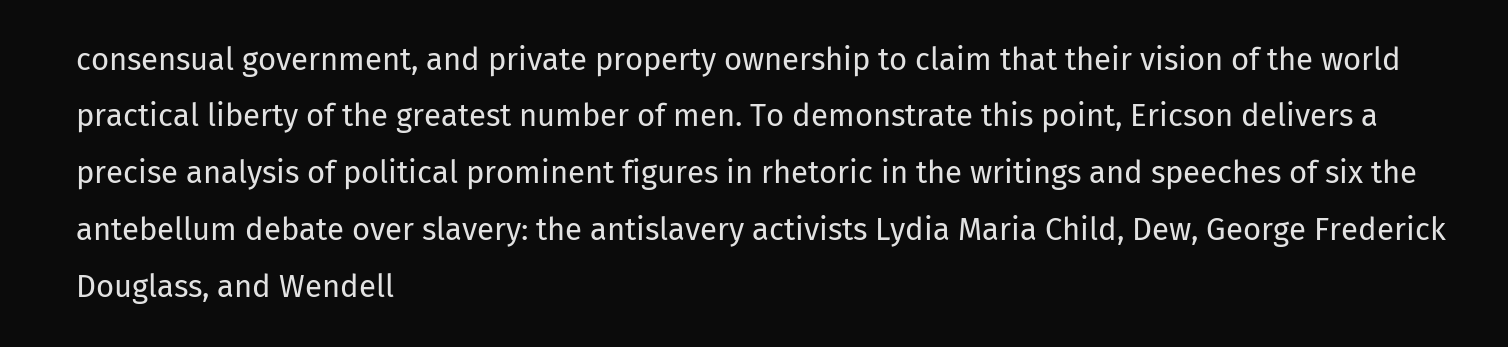consensual government, and private property ownership to claim that their vision of the world practical liberty of the greatest number of men. To demonstrate this point, Ericson delivers a precise analysis of political prominent figures in rhetoric in the writings and speeches of six the antebellum debate over slavery: the antislavery activists Lydia Maria Child, Dew, George Frederick Douglass, and Wendell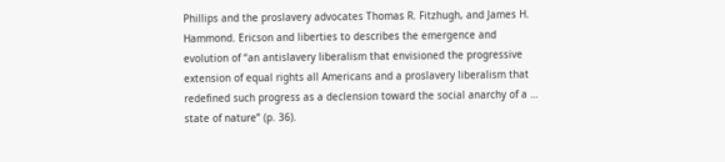Phillips and the proslavery advocates Thomas R. Fitzhugh, and James H. Hammond. Ericson and liberties to describes the emergence and evolution of “an antislavery liberalism that envisioned the progressive extension of equal rights all Americans and a proslavery liberalism that redefined such progress as a declension toward the social anarchy of a … state of nature” (p. 36).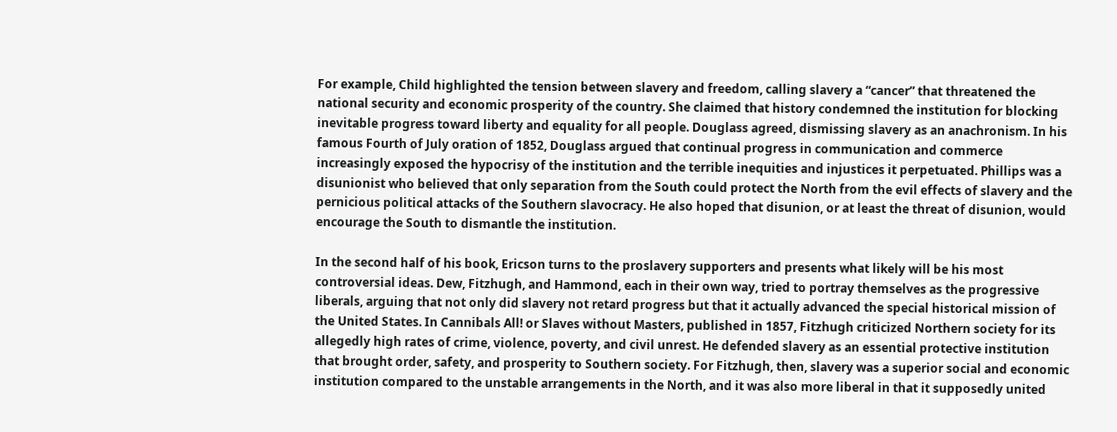For example, Child highlighted the tension between slavery and freedom, calling slavery a “cancer” that threatened the national security and economic prosperity of the country. She claimed that history condemned the institution for blocking inevitable progress toward liberty and equality for all people. Douglass agreed, dismissing slavery as an anachronism. In his famous Fourth of July oration of 1852, Douglass argued that continual progress in communication and commerce increasingly exposed the hypocrisy of the institution and the terrible inequities and injustices it perpetuated. Phillips was a disunionist who believed that only separation from the South could protect the North from the evil effects of slavery and the pernicious political attacks of the Southern slavocracy. He also hoped that disunion, or at least the threat of disunion, would encourage the South to dismantle the institution.

In the second half of his book, Ericson turns to the proslavery supporters and presents what likely will be his most controversial ideas. Dew, Fitzhugh, and Hammond, each in their own way, tried to portray themselves as the progressive liberals, arguing that not only did slavery not retard progress but that it actually advanced the special historical mission of the United States. In Cannibals All! or Slaves without Masters, published in 1857, Fitzhugh criticized Northern society for its allegedly high rates of crime, violence, poverty, and civil unrest. He defended slavery as an essential protective institution that brought order, safety, and prosperity to Southern society. For Fitzhugh, then, slavery was a superior social and economic institution compared to the unstable arrangements in the North, and it was also more liberal in that it supposedly united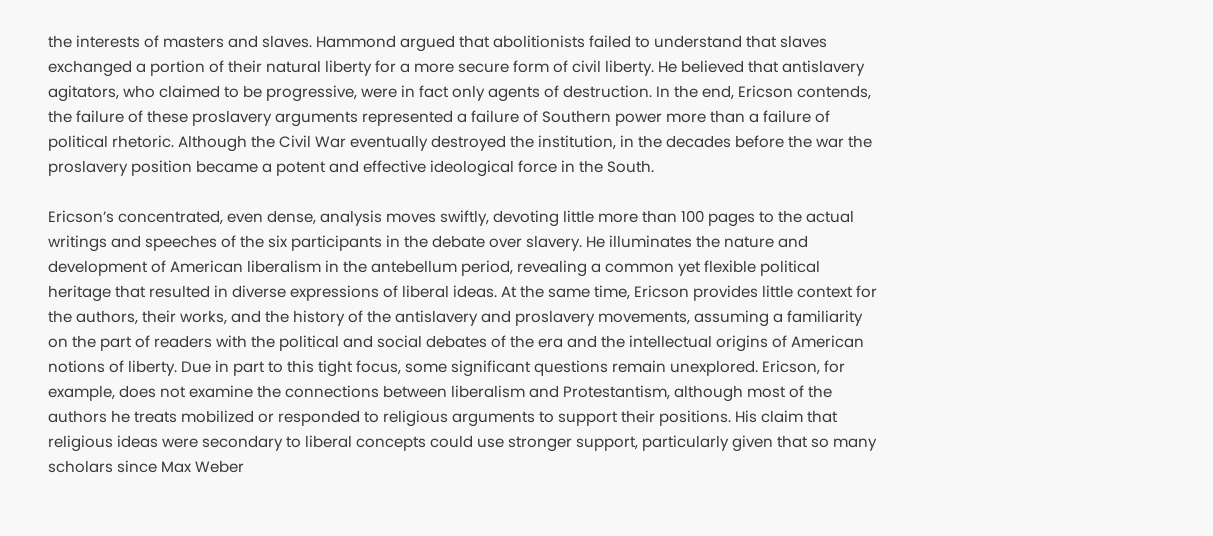the interests of masters and slaves. Hammond argued that abolitionists failed to understand that slaves exchanged a portion of their natural liberty for a more secure form of civil liberty. He believed that antislavery agitators, who claimed to be progressive, were in fact only agents of destruction. In the end, Ericson contends, the failure of these proslavery arguments represented a failure of Southern power more than a failure of political rhetoric. Although the Civil War eventually destroyed the institution, in the decades before the war the proslavery position became a potent and effective ideological force in the South.

Ericson’s concentrated, even dense, analysis moves swiftly, devoting little more than 100 pages to the actual writings and speeches of the six participants in the debate over slavery. He illuminates the nature and development of American liberalism in the antebellum period, revealing a common yet flexible political heritage that resulted in diverse expressions of liberal ideas. At the same time, Ericson provides little context for the authors, their works, and the history of the antislavery and proslavery movements, assuming a familiarity on the part of readers with the political and social debates of the era and the intellectual origins of American notions of liberty. Due in part to this tight focus, some significant questions remain unexplored. Ericson, for example, does not examine the connections between liberalism and Protestantism, although most of the authors he treats mobilized or responded to religious arguments to support their positions. His claim that religious ideas were secondary to liberal concepts could use stronger support, particularly given that so many scholars since Max Weber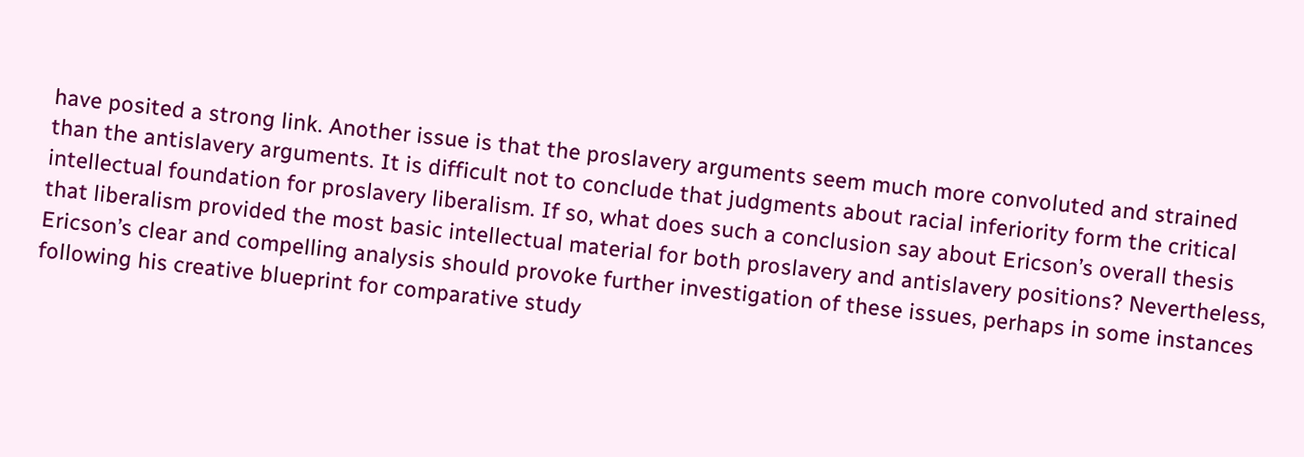have posited a strong link. Another issue is that the proslavery arguments seem much more convoluted and strained than the antislavery arguments. It is difficult not to conclude that judgments about racial inferiority form the critical intellectual foundation for proslavery liberalism. If so, what does such a conclusion say about Ericson’s overall thesis that liberalism provided the most basic intellectual material for both proslavery and antislavery positions? Nevertheless, Ericson’s clear and compelling analysis should provoke further investigation of these issues, perhaps in some instances following his creative blueprint for comparative study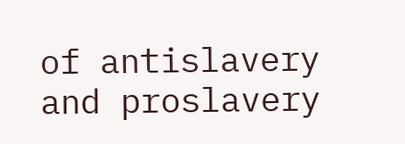of antislavery and proslavery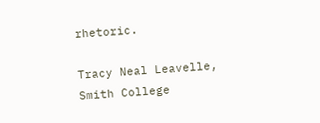rhetoric.

Tracy Neal Leavelle, Smith College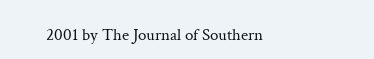2001 by The Journal of Southern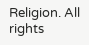Religion. All rights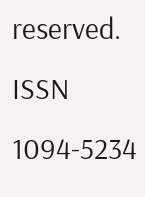reserved. ISSN 1094-5234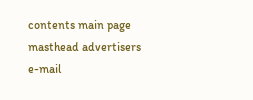contents main page masthead advertisers e-mail